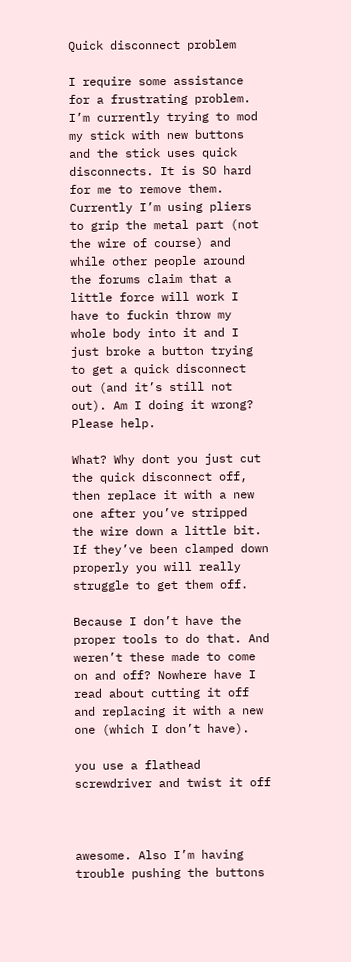Quick disconnect problem

I require some assistance for a frustrating problem. I’m currently trying to mod my stick with new buttons and the stick uses quick disconnects. It is SO hard for me to remove them. Currently I’m using pliers to grip the metal part (not the wire of course) and while other people around the forums claim that a little force will work I have to fuckin throw my whole body into it and I just broke a button trying to get a quick disconnect out (and it’s still not out). Am I doing it wrong? Please help.

What? Why dont you just cut the quick disconnect off, then replace it with a new one after you’ve stripped the wire down a little bit. If they’ve been clamped down properly you will really struggle to get them off.

Because I don’t have the proper tools to do that. And weren’t these made to come on and off? Nowhere have I read about cutting it off and replacing it with a new one (which I don’t have).

you use a flathead screwdriver and twist it off



awesome. Also I’m having trouble pushing the buttons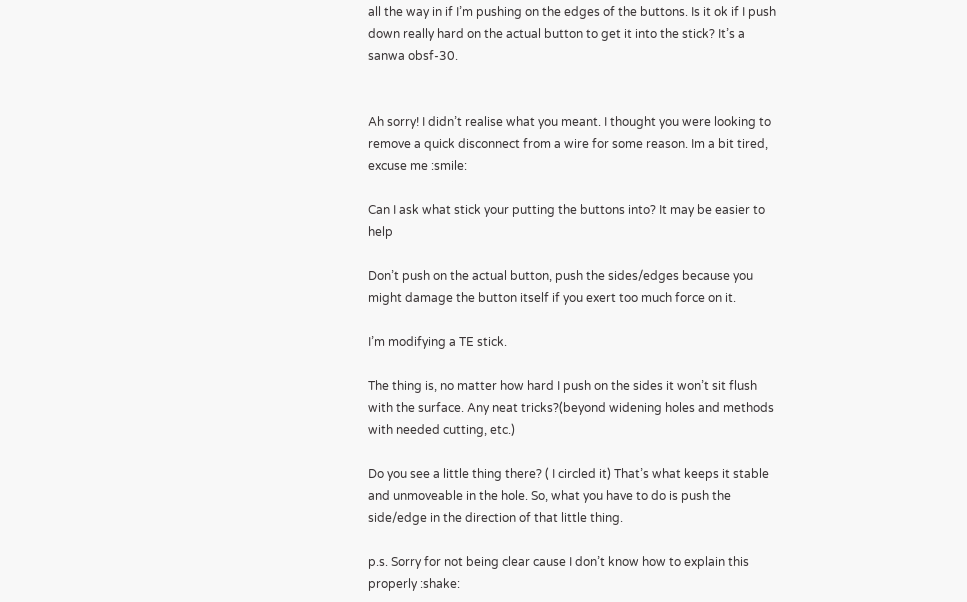all the way in if I’m pushing on the edges of the buttons. Is it ok if I push down really hard on the actual button to get it into the stick? It’s a sanwa obsf-30.


Ah sorry! I didn’t realise what you meant. I thought you were looking to remove a quick disconnect from a wire for some reason. Im a bit tired, excuse me :smile:

Can I ask what stick your putting the buttons into? It may be easier to help

Don’t push on the actual button, push the sides/edges because you might damage the button itself if you exert too much force on it.

I’m modifying a TE stick.

The thing is, no matter how hard I push on the sides it won’t sit flush with the surface. Any neat tricks?(beyond widening holes and methods with needed cutting, etc.)

Do you see a little thing there? ( I circled it) That’s what keeps it stable and unmoveable in the hole. So, what you have to do is push the side/edge in the direction of that little thing.

p.s. Sorry for not being clear cause I don’t know how to explain this properly :shake: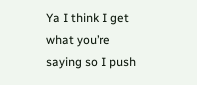Ya I think I get what you’re saying so I push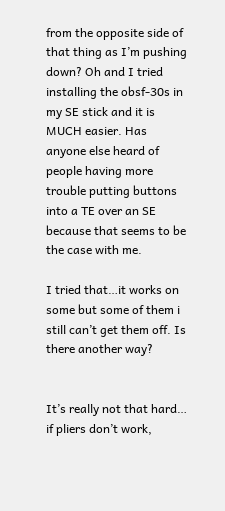from the opposite side of that thing as I’m pushing down? Oh and I tried installing the obsf-30s in my SE stick and it is MUCH easier. Has anyone else heard of people having more trouble putting buttons into a TE over an SE because that seems to be the case with me.

I tried that…it works on some but some of them i still can’t get them off. Is there another way?


It’s really not that hard… if pliers don’t work,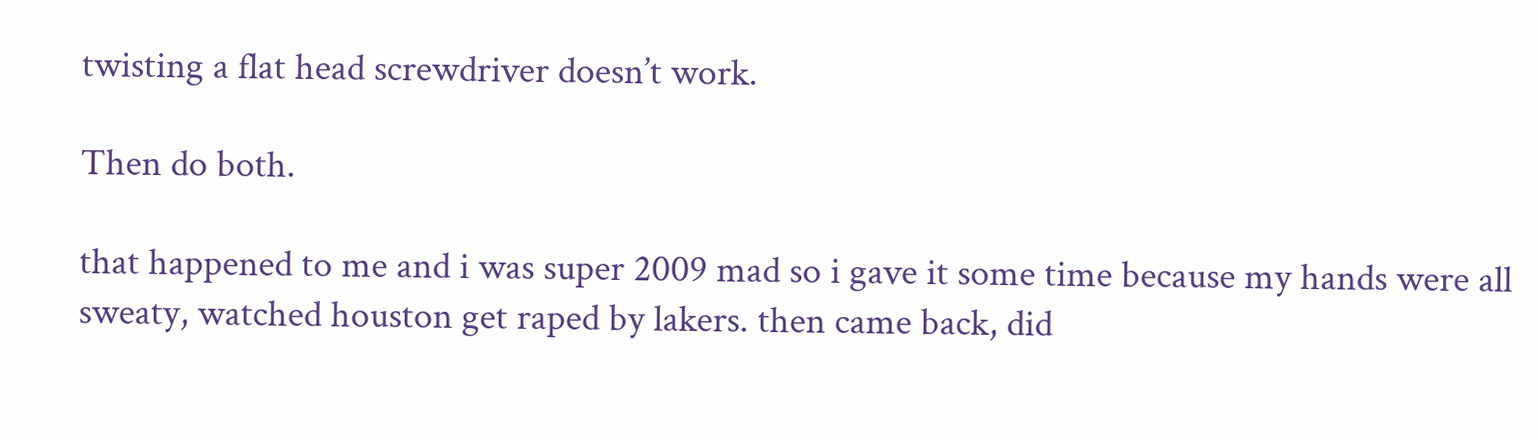twisting a flat head screwdriver doesn’t work.

Then do both.

that happened to me and i was super 2009 mad so i gave it some time because my hands were all sweaty, watched houston get raped by lakers. then came back, did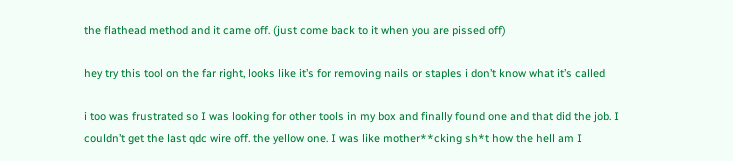the flathead method and it came off. (just come back to it when you are pissed off)

hey try this tool on the far right, looks like it’s for removing nails or staples i don’t know what it’s called

i too was frustrated so I was looking for other tools in my box and finally found one and that did the job. I couldn’t get the last qdc wire off. the yellow one. I was like mother**cking sh*t how the hell am I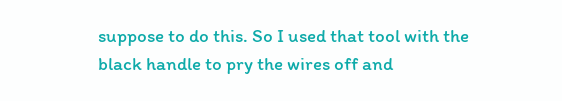suppose to do this. So I used that tool with the black handle to pry the wires off and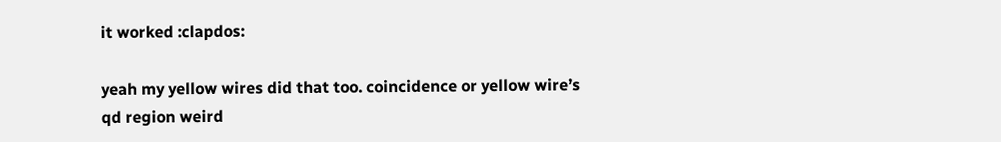it worked :clapdos:

yeah my yellow wires did that too. coincidence or yellow wire’s qd region weird